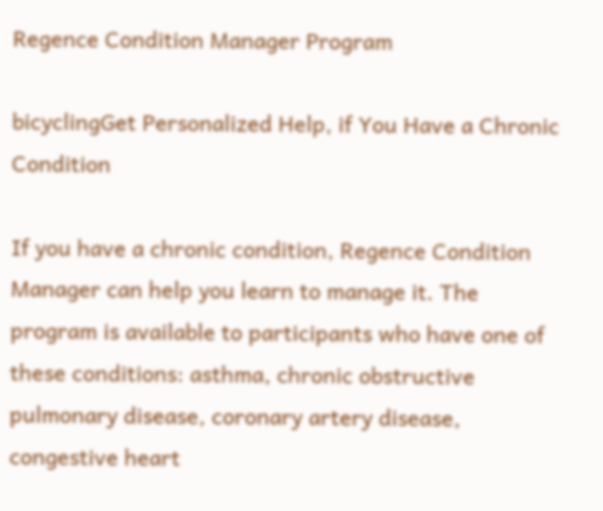Regence Condition Manager Program

bicyclingGet Personalized Help, if You Have a Chronic Condition

If you have a chronic condition, Regence Condition Manager can help you learn to manage it. The program is available to participants who have one of these conditions: asthma, chronic obstructive pulmonary disease, coronary artery disease, congestive heart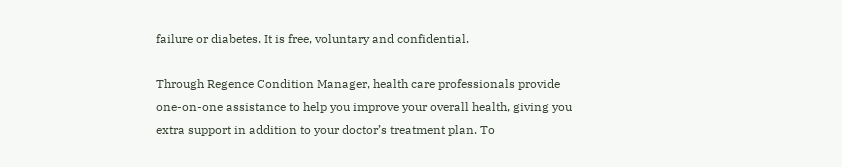failure or diabetes. It is free, voluntary and confidential.

Through Regence Condition Manager, health care professionals provide one-on-one assistance to help you improve your overall health, giving you extra support in addition to your doctor’s treatment plan. To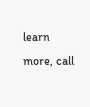learn more, call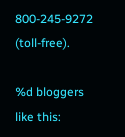800-245-9272 (toll-free).

%d bloggers like this: